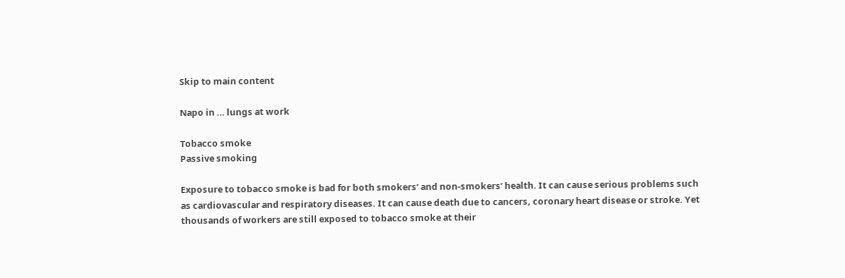Skip to main content

Napo in … lungs at work

Tobacco smoke
Passive smoking

Exposure to tobacco smoke is bad for both smokers’ and non-smokers’ health. It can cause serious problems such as cardiovascular and respiratory diseases. It can cause death due to cancers, coronary heart disease or stroke. Yet thousands of workers are still exposed to tobacco smoke at their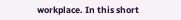workplace. In this short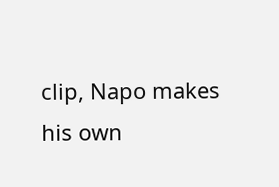clip, Napo makes his own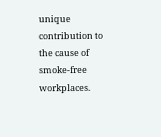unique contribution to the cause of smoke-free workplaces.